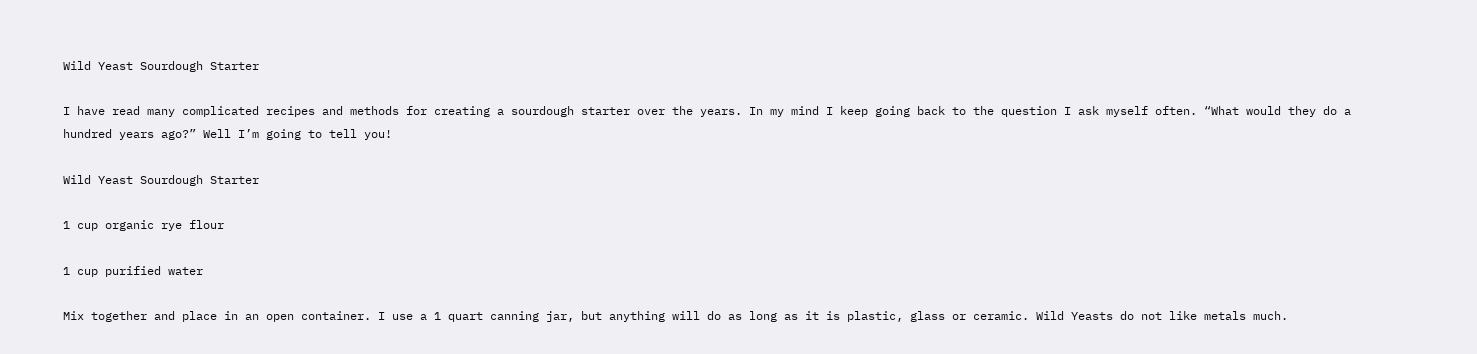Wild Yeast Sourdough Starter

I have read many complicated recipes and methods for creating a sourdough starter over the years. In my mind I keep going back to the question I ask myself often. “What would they do a hundred years ago?” Well I’m going to tell you!

Wild Yeast Sourdough Starter

1 cup organic rye flour

1 cup purified water

Mix together and place in an open container. I use a 1 quart canning jar, but anything will do as long as it is plastic, glass or ceramic. Wild Yeasts do not like metals much.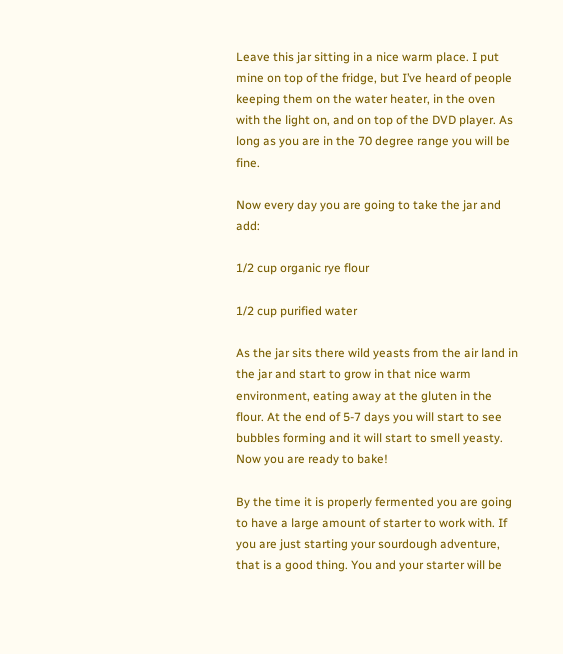Leave this jar sitting in a nice warm place. I put mine on top of the fridge, but I’ve heard of people keeping them on the water heater, in the oven with the light on, and on top of the DVD player. As long as you are in the 70 degree range you will be fine.

Now every day you are going to take the jar and add:

1/2 cup organic rye flour

1/2 cup purified water

As the jar sits there wild yeasts from the air land in the jar and start to grow in that nice warm environment, eating away at the gluten in the flour. At the end of 5-7 days you will start to see bubbles forming and it will start to smell yeasty. Now you are ready to bake!

By the time it is properly fermented you are going to have a large amount of starter to work with. If you are just starting your sourdough adventure, that is a good thing. You and your starter will be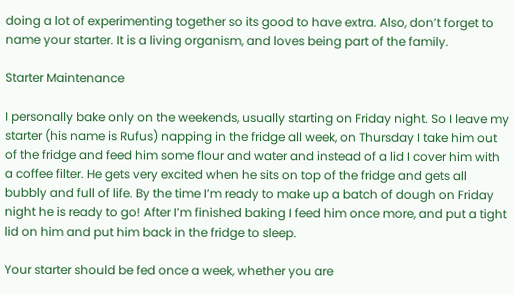doing a lot of experimenting together so its good to have extra. Also, don’t forget to name your starter. It is a living organism, and loves being part of the family.

Starter Maintenance

I personally bake only on the weekends, usually starting on Friday night. So I leave my starter (his name is Rufus) napping in the fridge all week, on Thursday I take him out of the fridge and feed him some flour and water and instead of a lid I cover him with a coffee filter. He gets very excited when he sits on top of the fridge and gets all bubbly and full of life. By the time I’m ready to make up a batch of dough on Friday night he is ready to go! After I’m finished baking I feed him once more, and put a tight lid on him and put him back in the fridge to sleep.

Your starter should be fed once a week, whether you are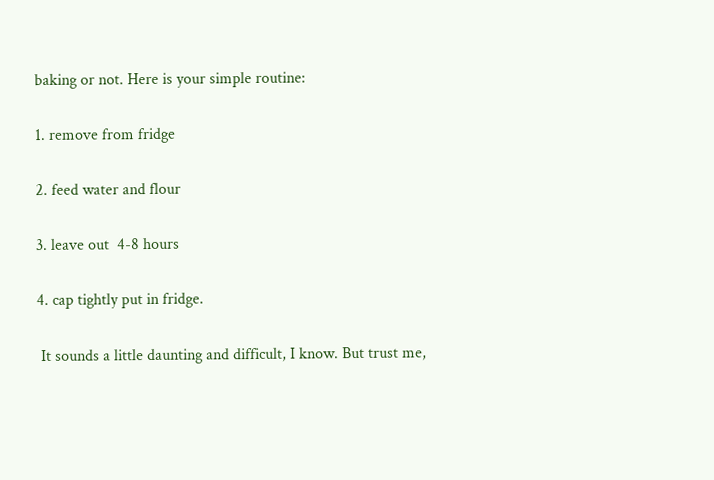baking or not. Here is your simple routine:

1. remove from fridge

2. feed water and flour

3. leave out  4-8 hours

4. cap tightly put in fridge.

 It sounds a little daunting and difficult, I know. But trust me,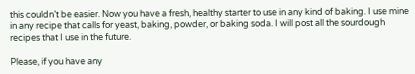this couldn’t be easier. Now you have a fresh, healthy starter to use in any kind of baking. I use mine in any recipe that calls for yeast, baking, powder, or baking soda. I will post all the sourdough recipes that I use in the future.

Please, if you have any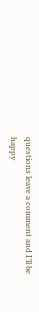questions leave a comment and I’ll be happy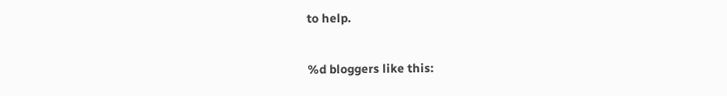to help.

%d bloggers like this: